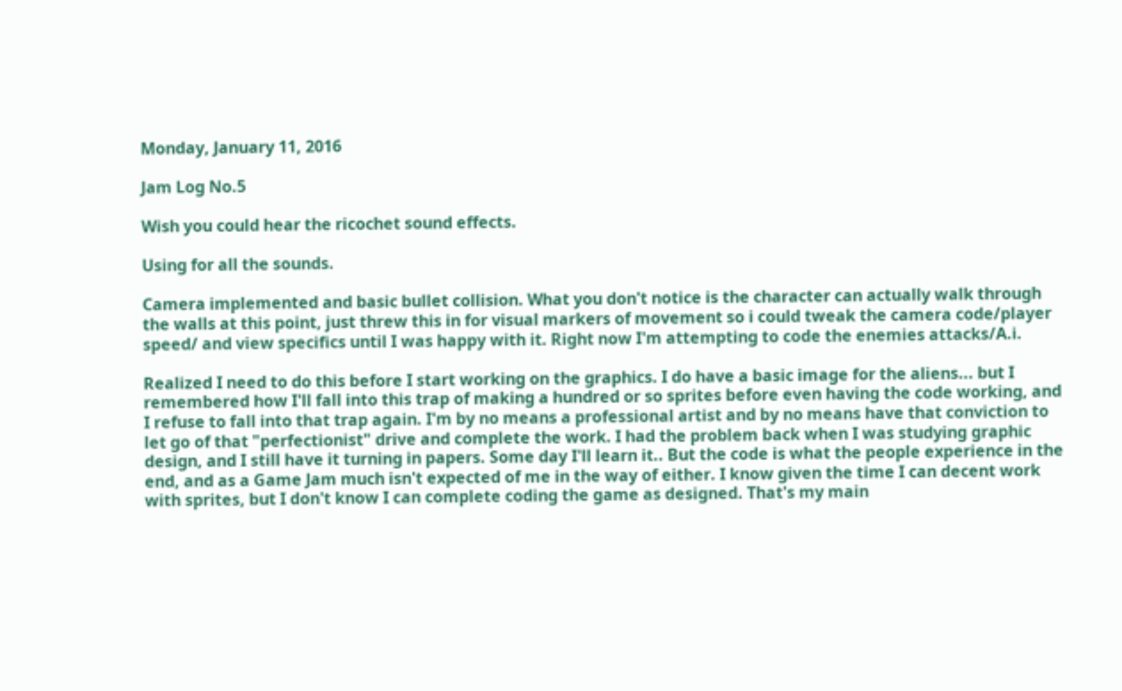Monday, January 11, 2016

Jam Log No.5

Wish you could hear the ricochet sound effects.

Using for all the sounds.

Camera implemented and basic bullet collision. What you don't notice is the character can actually walk through the walls at this point, just threw this in for visual markers of movement so i could tweak the camera code/player speed/ and view specifics until I was happy with it. Right now I'm attempting to code the enemies attacks/A.i.

Realized I need to do this before I start working on the graphics. I do have a basic image for the aliens... but I remembered how I'll fall into this trap of making a hundred or so sprites before even having the code working, and I refuse to fall into that trap again. I'm by no means a professional artist and by no means have that conviction to let go of that "perfectionist" drive and complete the work. I had the problem back when I was studying graphic design, and I still have it turning in papers. Some day I'll learn it.. But the code is what the people experience in the end, and as a Game Jam much isn't expected of me in the way of either. I know given the time I can decent work with sprites, but I don't know I can complete coding the game as designed. That's my main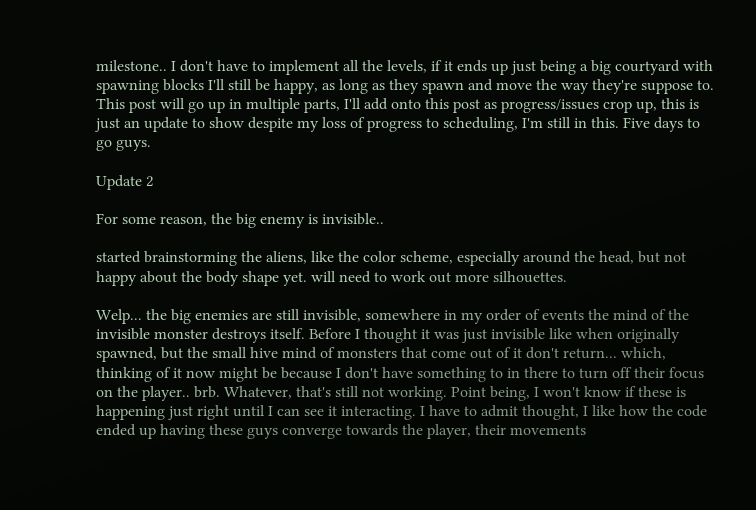milestone.. I don't have to implement all the levels, if it ends up just being a big courtyard with spawning blocks I'll still be happy, as long as they spawn and move the way they're suppose to. This post will go up in multiple parts, I'll add onto this post as progress/issues crop up, this is just an update to show despite my loss of progress to scheduling, I'm still in this. Five days to go guys.

Update 2

For some reason, the big enemy is invisible..

started brainstorming the aliens, like the color scheme, especially around the head, but not happy about the body shape yet. will need to work out more silhouettes.

Welp... the big enemies are still invisible, somewhere in my order of events the mind of the invisible monster destroys itself. Before I thought it was just invisible like when originally spawned, but the small hive mind of monsters that come out of it don't return... which, thinking of it now might be because I don't have something to in there to turn off their focus on the player.. brb. Whatever, that's still not working. Point being, I won't know if these is happening just right until I can see it interacting. I have to admit thought, I like how the code ended up having these guys converge towards the player, their movements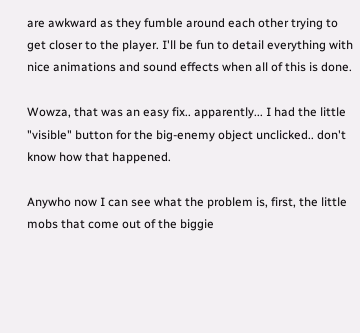are awkward as they fumble around each other trying to get closer to the player. I'll be fun to detail everything with nice animations and sound effects when all of this is done.

Wowza, that was an easy fix.. apparently... I had the little "visible" button for the big-enemy object unclicked.. don't know how that happened.

Anywho now I can see what the problem is, first, the little mobs that come out of the biggie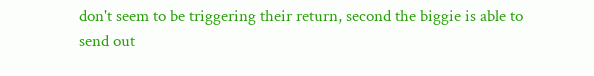don't seem to be triggering their return, second the biggie is able to send out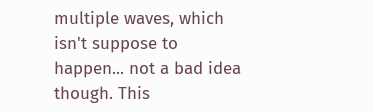multiple waves, which isn't suppose to happen... not a bad idea though. This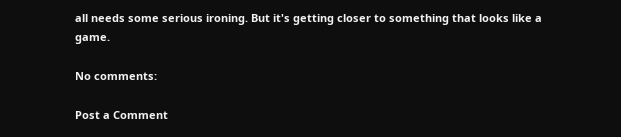all needs some serious ironing. But it's getting closer to something that looks like a game.

No comments:

Post a Comment